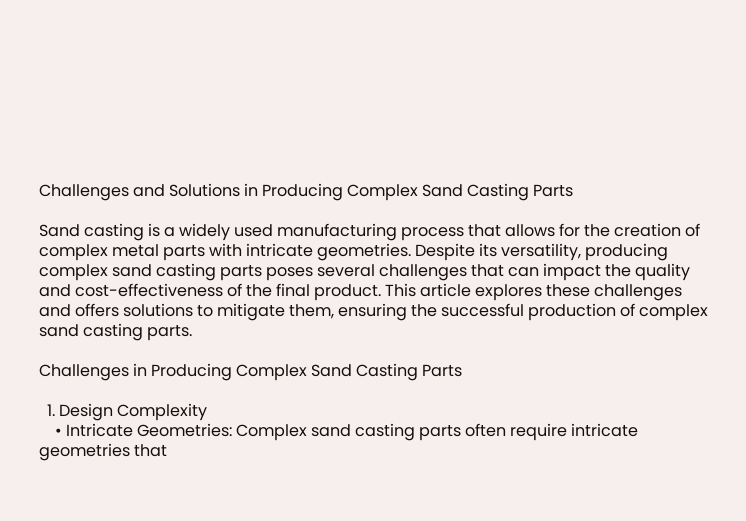Challenges and Solutions in Producing Complex Sand Casting Parts

Sand casting is a widely used manufacturing process that allows for the creation of complex metal parts with intricate geometries. Despite its versatility, producing complex sand casting parts poses several challenges that can impact the quality and cost-effectiveness of the final product. This article explores these challenges and offers solutions to mitigate them, ensuring the successful production of complex sand casting parts.

Challenges in Producing Complex Sand Casting Parts

  1. Design Complexity
    • Intricate Geometries: Complex sand casting parts often require intricate geometries that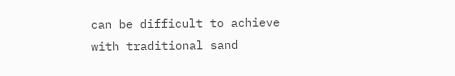can be difficult to achieve with traditional sand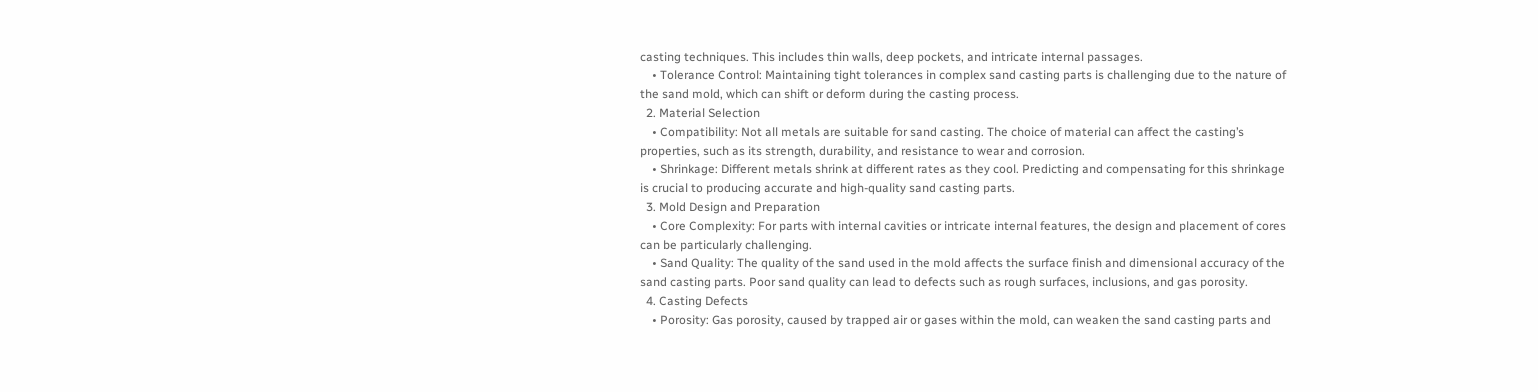casting techniques. This includes thin walls, deep pockets, and intricate internal passages.
    • Tolerance Control: Maintaining tight tolerances in complex sand casting parts is challenging due to the nature of the sand mold, which can shift or deform during the casting process.
  2. Material Selection
    • Compatibility: Not all metals are suitable for sand casting. The choice of material can affect the casting’s properties, such as its strength, durability, and resistance to wear and corrosion.
    • Shrinkage: Different metals shrink at different rates as they cool. Predicting and compensating for this shrinkage is crucial to producing accurate and high-quality sand casting parts.
  3. Mold Design and Preparation
    • Core Complexity: For parts with internal cavities or intricate internal features, the design and placement of cores can be particularly challenging.
    • Sand Quality: The quality of the sand used in the mold affects the surface finish and dimensional accuracy of the sand casting parts. Poor sand quality can lead to defects such as rough surfaces, inclusions, and gas porosity.
  4. Casting Defects
    • Porosity: Gas porosity, caused by trapped air or gases within the mold, can weaken the sand casting parts and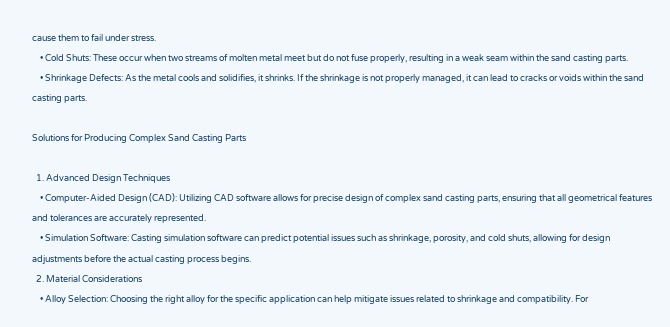cause them to fail under stress.
    • Cold Shuts: These occur when two streams of molten metal meet but do not fuse properly, resulting in a weak seam within the sand casting parts.
    • Shrinkage Defects: As the metal cools and solidifies, it shrinks. If the shrinkage is not properly managed, it can lead to cracks or voids within the sand casting parts.

Solutions for Producing Complex Sand Casting Parts

  1. Advanced Design Techniques
    • Computer-Aided Design (CAD): Utilizing CAD software allows for precise design of complex sand casting parts, ensuring that all geometrical features and tolerances are accurately represented.
    • Simulation Software: Casting simulation software can predict potential issues such as shrinkage, porosity, and cold shuts, allowing for design adjustments before the actual casting process begins.
  2. Material Considerations
    • Alloy Selection: Choosing the right alloy for the specific application can help mitigate issues related to shrinkage and compatibility. For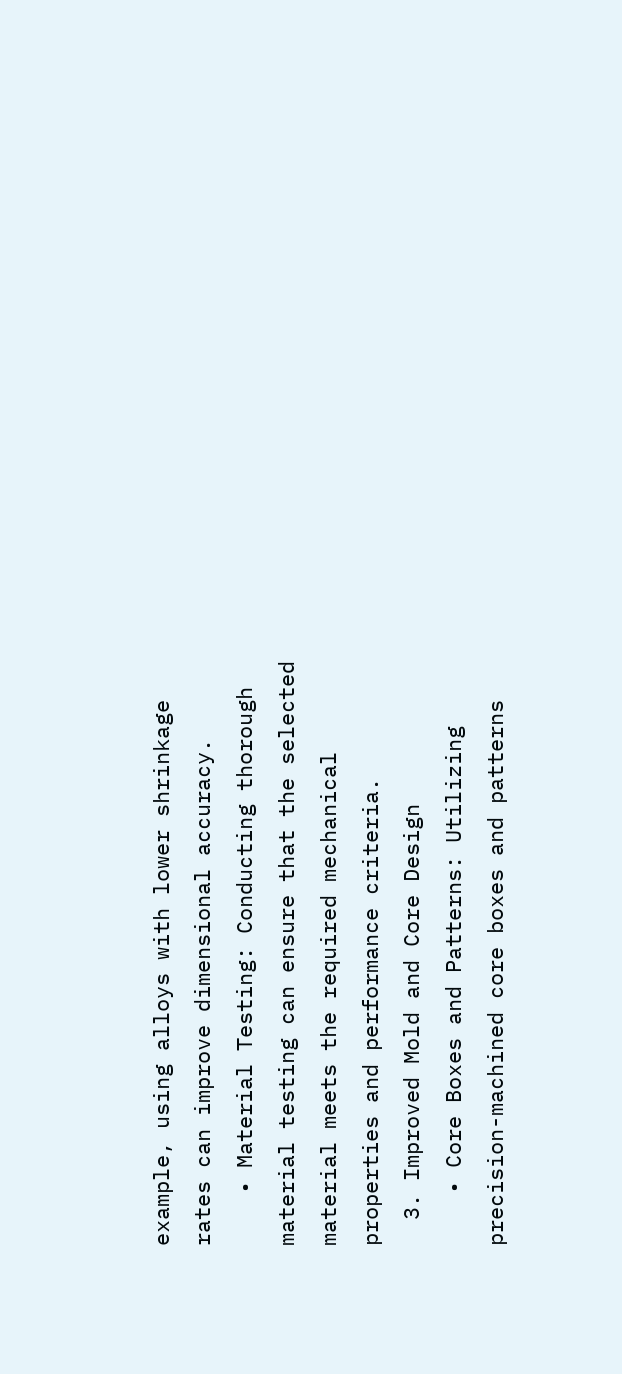example, using alloys with lower shrinkage rates can improve dimensional accuracy.
    • Material Testing: Conducting thorough material testing can ensure that the selected material meets the required mechanical properties and performance criteria.
  3. Improved Mold and Core Design
    • Core Boxes and Patterns: Utilizing precision-machined core boxes and patterns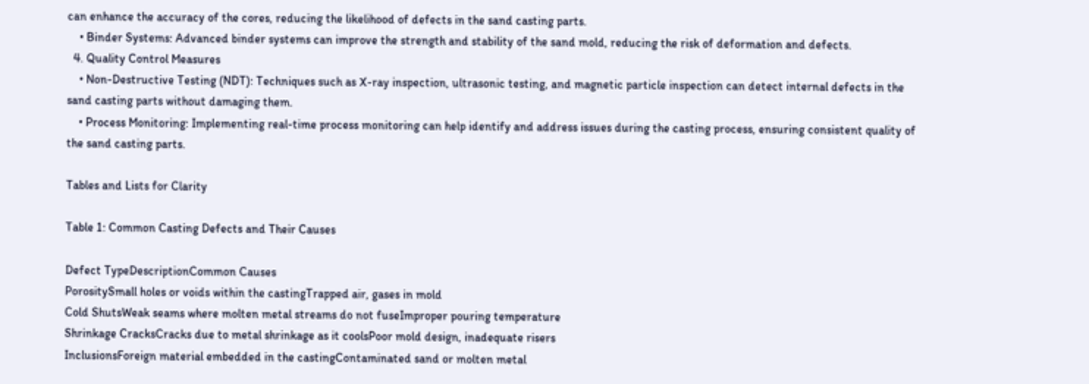can enhance the accuracy of the cores, reducing the likelihood of defects in the sand casting parts.
    • Binder Systems: Advanced binder systems can improve the strength and stability of the sand mold, reducing the risk of deformation and defects.
  4. Quality Control Measures
    • Non-Destructive Testing (NDT): Techniques such as X-ray inspection, ultrasonic testing, and magnetic particle inspection can detect internal defects in the sand casting parts without damaging them.
    • Process Monitoring: Implementing real-time process monitoring can help identify and address issues during the casting process, ensuring consistent quality of the sand casting parts.

Tables and Lists for Clarity

Table 1: Common Casting Defects and Their Causes

Defect TypeDescriptionCommon Causes
PorositySmall holes or voids within the castingTrapped air, gases in mold
Cold ShutsWeak seams where molten metal streams do not fuseImproper pouring temperature
Shrinkage CracksCracks due to metal shrinkage as it coolsPoor mold design, inadequate risers
InclusionsForeign material embedded in the castingContaminated sand or molten metal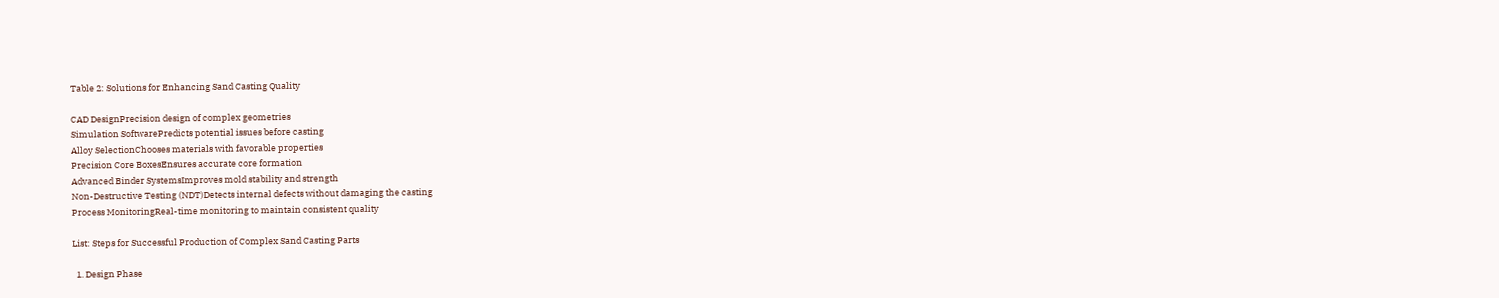Table 2: Solutions for Enhancing Sand Casting Quality

CAD DesignPrecision design of complex geometries
Simulation SoftwarePredicts potential issues before casting
Alloy SelectionChooses materials with favorable properties
Precision Core BoxesEnsures accurate core formation
Advanced Binder SystemsImproves mold stability and strength
Non-Destructive Testing (NDT)Detects internal defects without damaging the casting
Process MonitoringReal-time monitoring to maintain consistent quality

List: Steps for Successful Production of Complex Sand Casting Parts

  1. Design Phase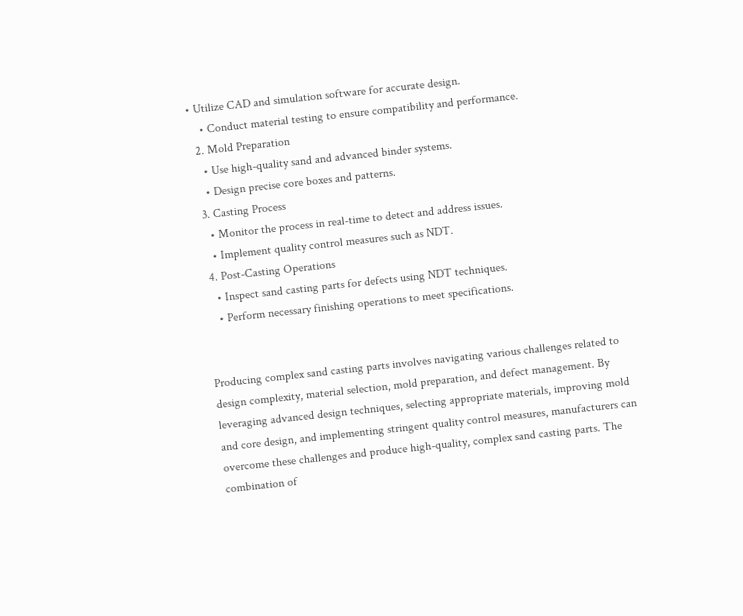• Utilize CAD and simulation software for accurate design.
    • Conduct material testing to ensure compatibility and performance.
  2. Mold Preparation
    • Use high-quality sand and advanced binder systems.
    • Design precise core boxes and patterns.
  3. Casting Process
    • Monitor the process in real-time to detect and address issues.
    • Implement quality control measures such as NDT.
  4. Post-Casting Operations
    • Inspect sand casting parts for defects using NDT techniques.
    • Perform necessary finishing operations to meet specifications.


Producing complex sand casting parts involves navigating various challenges related to design complexity, material selection, mold preparation, and defect management. By leveraging advanced design techniques, selecting appropriate materials, improving mold and core design, and implementing stringent quality control measures, manufacturers can overcome these challenges and produce high-quality, complex sand casting parts. The combination of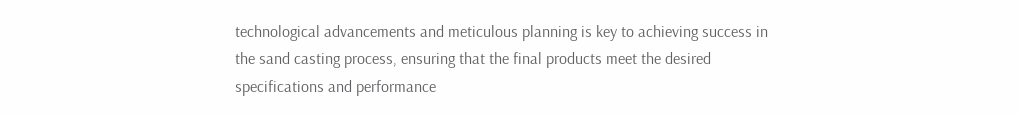technological advancements and meticulous planning is key to achieving success in the sand casting process, ensuring that the final products meet the desired specifications and performance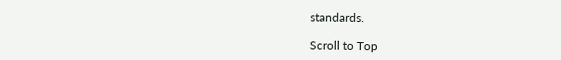standards.

Scroll to Top